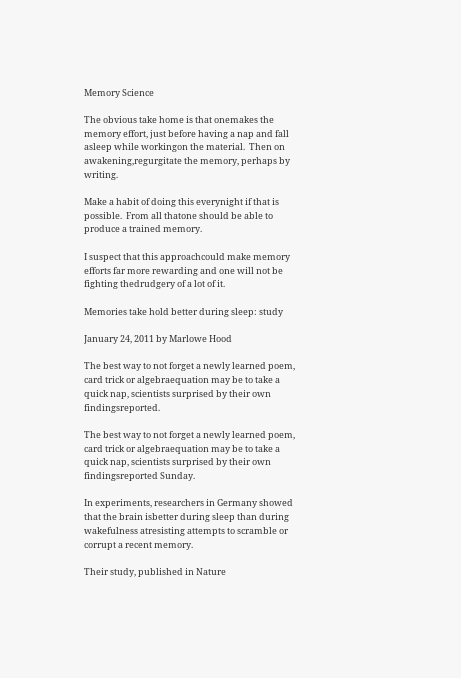Memory Science

The obvious take home is that onemakes the memory effort, just before having a nap and fall asleep while workingon the material.  Then on awakening,regurgitate the memory, perhaps by writing.

Make a habit of doing this everynight if that is possible.  From all thatone should be able to produce a trained memory.

I suspect that this approachcould make memory efforts far more rewarding and one will not be fighting thedrudgery of a lot of it.

Memories take hold better during sleep: study

January 24, 2011 by Marlowe Hood

The best way to not forget a newly learned poem, card trick or algebraequation may be to take a quick nap, scientists surprised by their own findingsreported.

The best way to not forget a newly learned poem, card trick or algebraequation may be to take a quick nap, scientists surprised by their own findingsreported Sunday.

In experiments, researchers in Germany showed that the brain isbetter during sleep than during wakefulness atresisting attempts to scramble or corrupt a recent memory.

Their study, published in Nature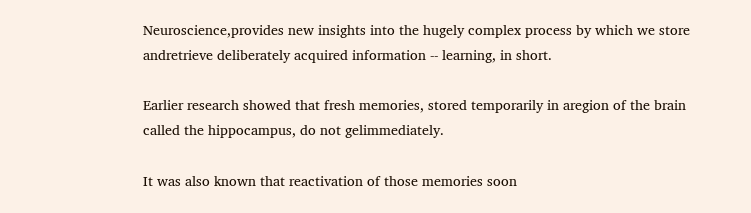Neuroscience,provides new insights into the hugely complex process by which we store andretrieve deliberately acquired information -- learning, in short.

Earlier research showed that fresh memories, stored temporarily in aregion of the brain called the hippocampus, do not gelimmediately.

It was also known that reactivation of those memories soon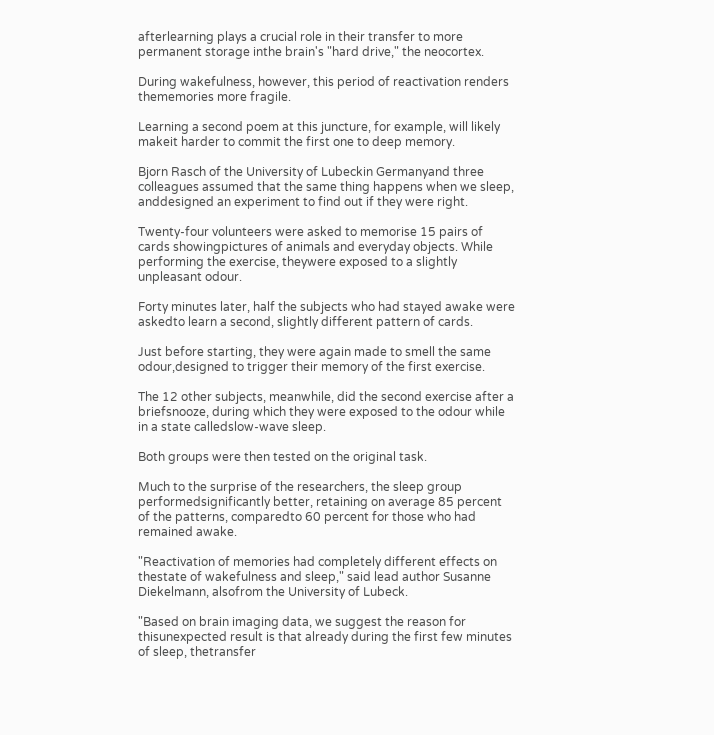afterlearning plays a crucial role in their transfer to more permanent storage inthe brain's "hard drive," the neocortex.

During wakefulness, however, this period of reactivation renders thememories more fragile.

Learning a second poem at this juncture, for example, will likely makeit harder to commit the first one to deep memory.

Bjorn Rasch of the University of Lubeckin Germanyand three colleagues assumed that the same thing happens when we sleep, anddesigned an experiment to find out if they were right.

Twenty-four volunteers were asked to memorise 15 pairs of cards showingpictures of animals and everyday objects. While performing the exercise, theywere exposed to a slightly unpleasant odour.

Forty minutes later, half the subjects who had stayed awake were askedto learn a second, slightly different pattern of cards.

Just before starting, they were again made to smell the same odour,designed to trigger their memory of the first exercise.

The 12 other subjects, meanwhile, did the second exercise after a briefsnooze, during which they were exposed to the odour while in a state calledslow-wave sleep.

Both groups were then tested on the original task.

Much to the surprise of the researchers, the sleep group performedsignificantly better, retaining on average 85 percent of the patterns, comparedto 60 percent for those who had remained awake.

"Reactivation of memories had completely different effects on thestate of wakefulness and sleep," said lead author Susanne Diekelmann, alsofrom the University of Lubeck.

"Based on brain imaging data, we suggest the reason for thisunexpected result is that already during the first few minutes of sleep, thetransfer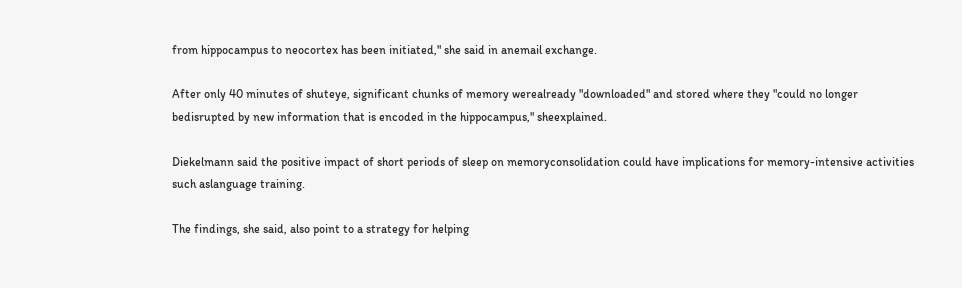from hippocampus to neocortex has been initiated," she said in anemail exchange.

After only 40 minutes of shuteye, significant chunks of memory werealready "downloaded" and stored where they "could no longer bedisrupted by new information that is encoded in the hippocampus," sheexplained.

Diekelmann said the positive impact of short periods of sleep on memoryconsolidation could have implications for memory-intensive activities such aslanguage training.

The findings, she said, also point to a strategy for helping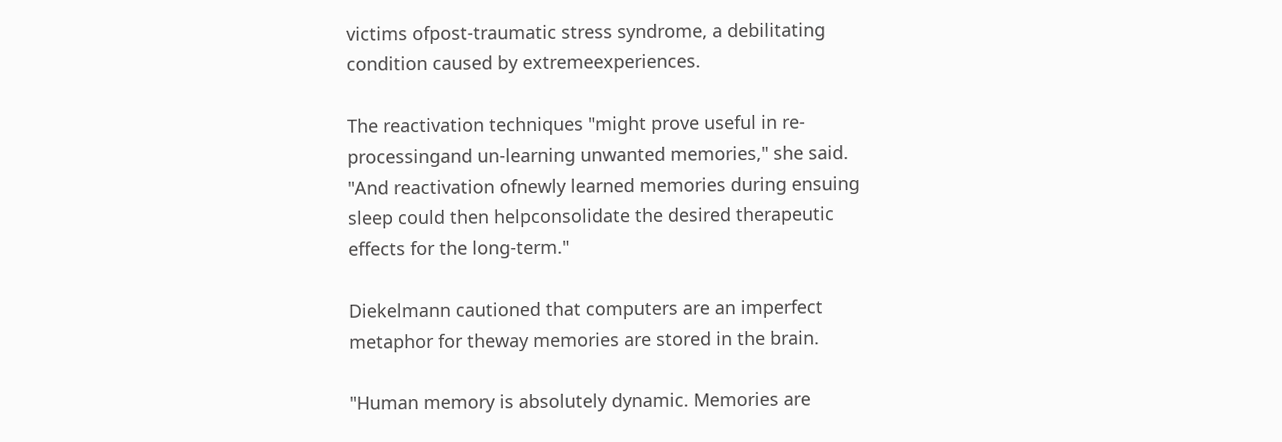victims ofpost-traumatic stress syndrome, a debilitating condition caused by extremeexperiences.

The reactivation techniques "might prove useful in re-processingand un-learning unwanted memories," she said. "And reactivation ofnewly learned memories during ensuing sleep could then helpconsolidate the desired therapeutic effects for the long-term."

Diekelmann cautioned that computers are an imperfect metaphor for theway memories are stored in the brain.

"Human memory is absolutely dynamic. Memories are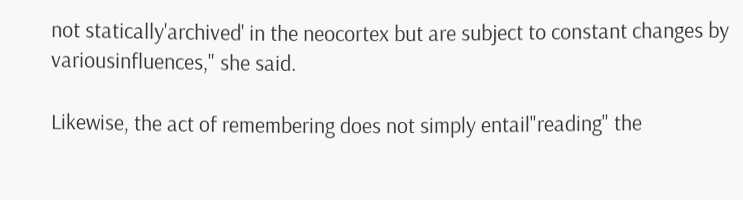not statically'archived' in the neocortex but are subject to constant changes by variousinfluences," she said.

Likewise, the act of remembering does not simply entail"reading" the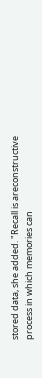stored data, she added. "Recall is areconstructive process in which memories can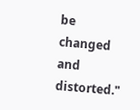be changed and distorted."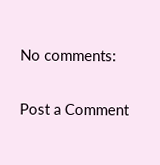No comments:

Post a Comment